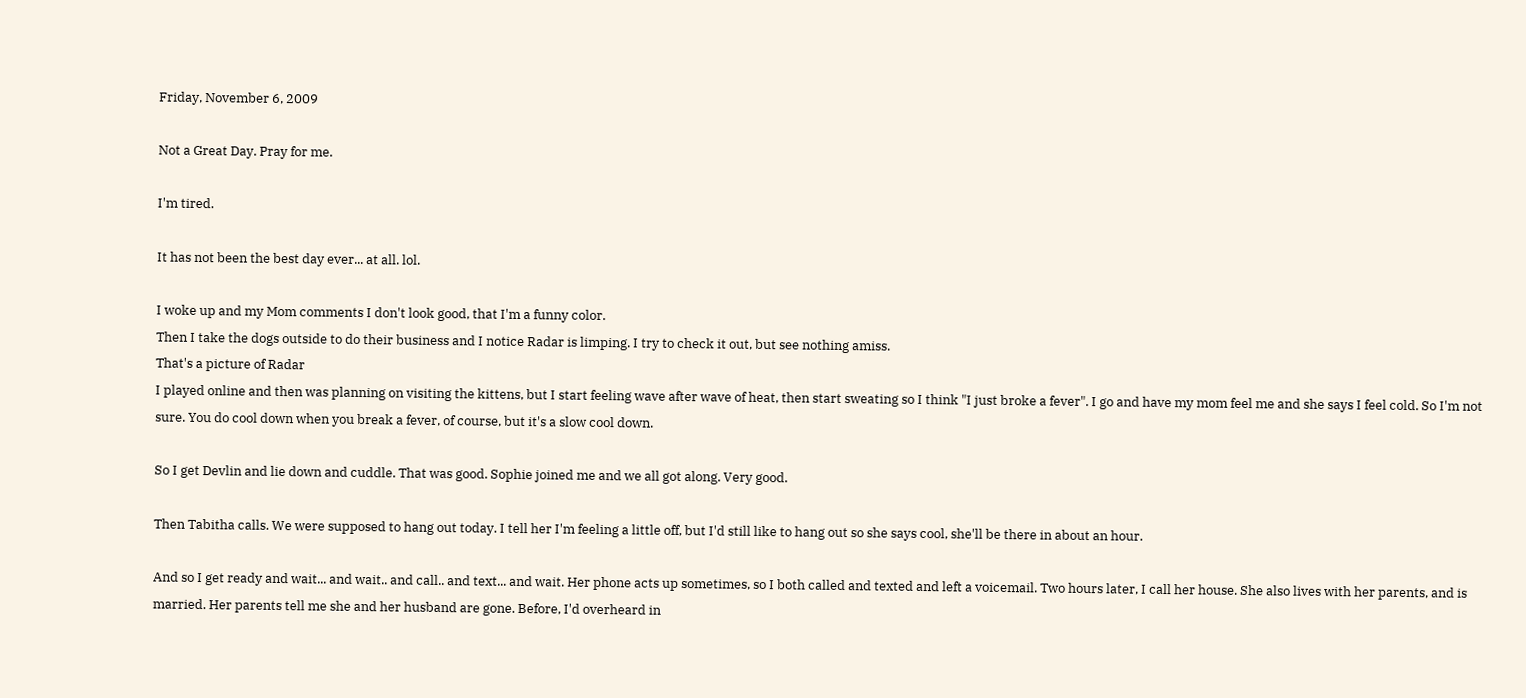Friday, November 6, 2009

Not a Great Day. Pray for me.

I'm tired.

It has not been the best day ever... at all. lol.

I woke up and my Mom comments I don't look good, that I'm a funny color.
Then I take the dogs outside to do their business and I notice Radar is limping. I try to check it out, but see nothing amiss.
That's a picture of Radar
I played online and then was planning on visiting the kittens, but I start feeling wave after wave of heat, then start sweating so I think "I just broke a fever". I go and have my mom feel me and she says I feel cold. So I'm not sure. You do cool down when you break a fever, of course, but it's a slow cool down.

So I get Devlin and lie down and cuddle. That was good. Sophie joined me and we all got along. Very good.

Then Tabitha calls. We were supposed to hang out today. I tell her I'm feeling a little off, but I'd still like to hang out so she says cool, she'll be there in about an hour.

And so I get ready and wait... and wait.. and call.. and text... and wait. Her phone acts up sometimes, so I both called and texted and left a voicemail. Two hours later, I call her house. She also lives with her parents, and is married. Her parents tell me she and her husband are gone. Before, I'd overheard in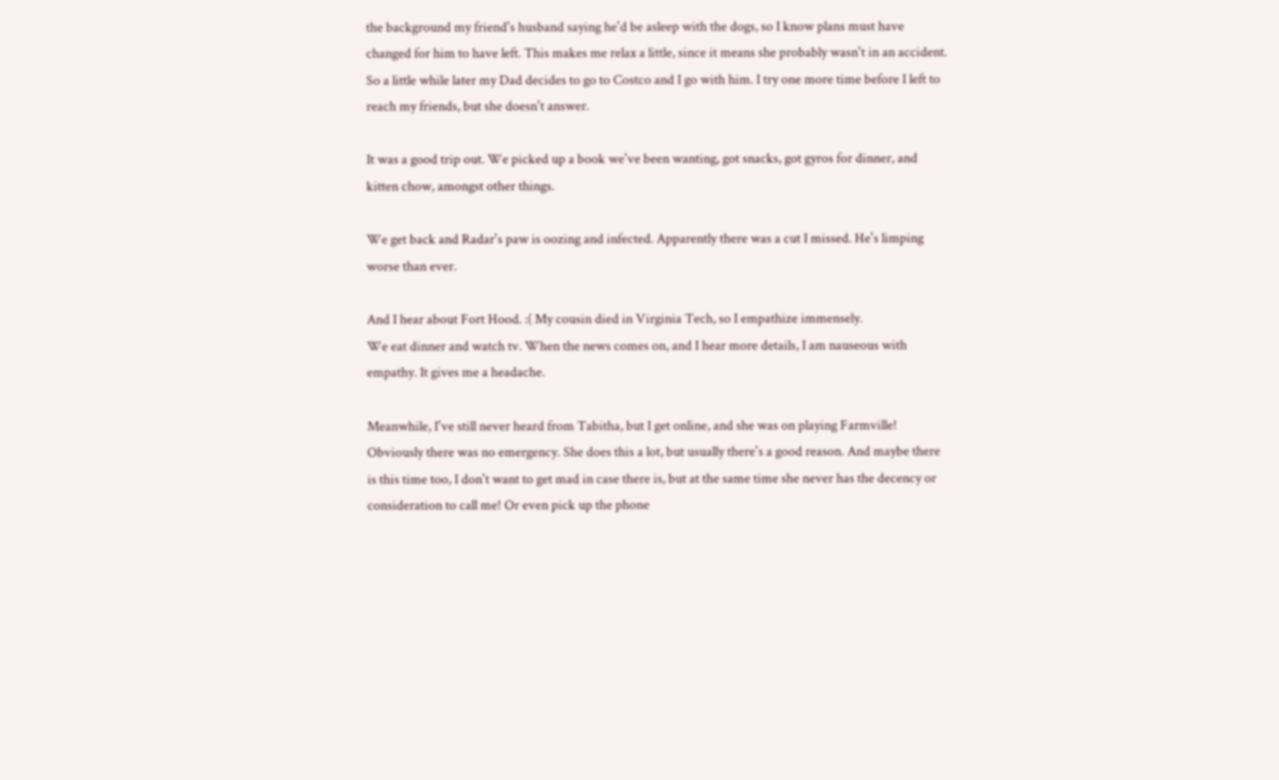the background my friend's husband saying he'd be asleep with the dogs, so I know plans must have changed for him to have left. This makes me relax a little, since it means she probably wasn't in an accident.
So a little while later my Dad decides to go to Costco and I go with him. I try one more time before I left to reach my friends, but she doesn't answer.

It was a good trip out. We picked up a book we've been wanting, got snacks, got gyros for dinner, and kitten chow, amongst other things.

We get back and Radar's paw is oozing and infected. Apparently there was a cut I missed. He's limping worse than ever.

And I hear about Fort Hood. :( My cousin died in Virginia Tech, so I empathize immensely.
We eat dinner and watch tv. When the news comes on, and I hear more details, I am nauseous with empathy. It gives me a headache.

Meanwhile, I've still never heard from Tabitha, but I get online, and she was on playing Farmville! Obviously there was no emergency. She does this a lot, but usually there's a good reason. And maybe there is this time too, I don't want to get mad in case there is, but at the same time she never has the decency or consideration to call me! Or even pick up the phone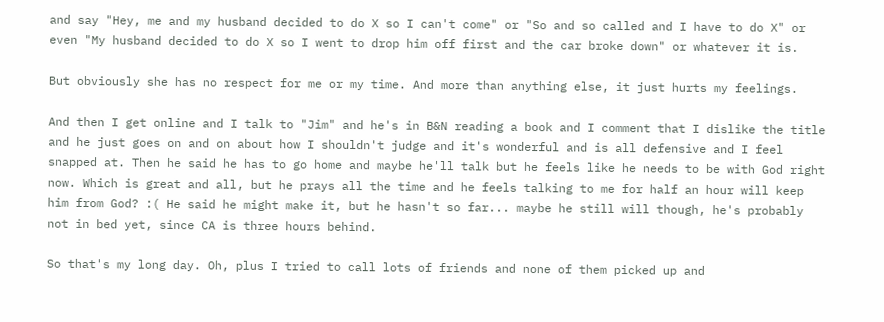and say "Hey, me and my husband decided to do X so I can't come" or "So and so called and I have to do X" or even "My husband decided to do X so I went to drop him off first and the car broke down" or whatever it is.

But obviously she has no respect for me or my time. And more than anything else, it just hurts my feelings.

And then I get online and I talk to "Jim" and he's in B&N reading a book and I comment that I dislike the title and he just goes on and on about how I shouldn't judge and it's wonderful and is all defensive and I feel snapped at. Then he said he has to go home and maybe he'll talk but he feels like he needs to be with God right now. Which is great and all, but he prays all the time and he feels talking to me for half an hour will keep him from God? :( He said he might make it, but he hasn't so far... maybe he still will though, he's probably not in bed yet, since CA is three hours behind.

So that's my long day. Oh, plus I tried to call lots of friends and none of them picked up and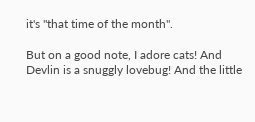it's "that time of the month".

But on a good note, I adore cats! And Devlin is a snuggly lovebug! And the little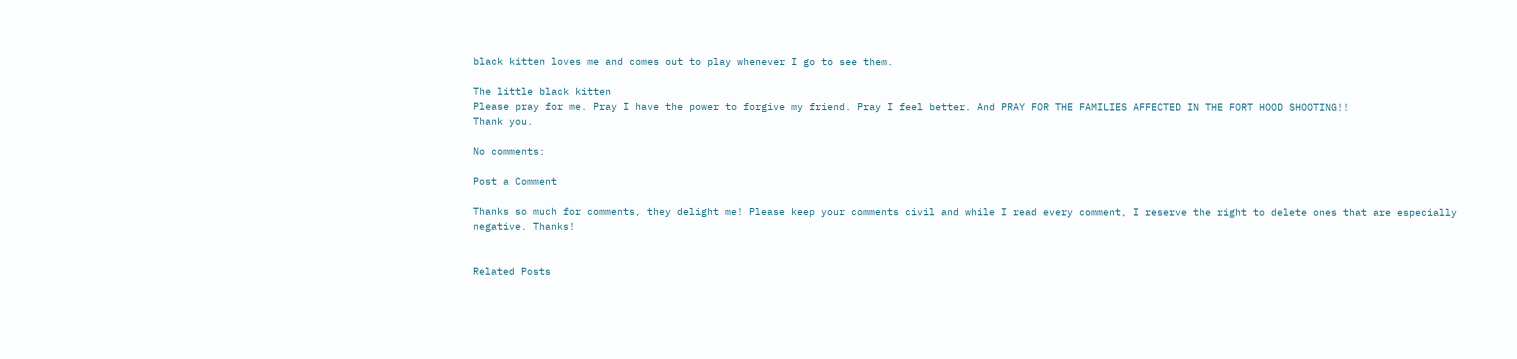black kitten loves me and comes out to play whenever I go to see them.

The little black kitten
Please pray for me. Pray I have the power to forgive my friend. Pray I feel better. And PRAY FOR THE FAMILIES AFFECTED IN THE FORT HOOD SHOOTING!!
Thank you.

No comments:

Post a Comment

Thanks so much for comments, they delight me! Please keep your comments civil and while I read every comment, I reserve the right to delete ones that are especially negative. Thanks!


Related Posts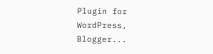Plugin for WordPress, Blogger...